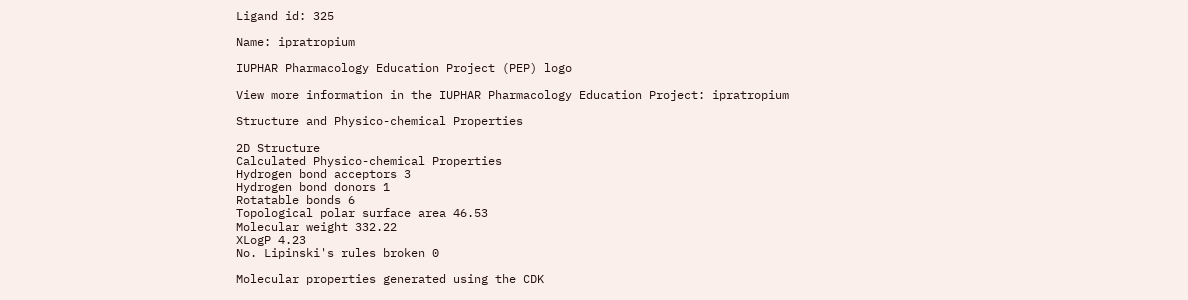Ligand id: 325

Name: ipratropium

IUPHAR Pharmacology Education Project (PEP) logo

View more information in the IUPHAR Pharmacology Education Project: ipratropium

Structure and Physico-chemical Properties

2D Structure
Calculated Physico-chemical Properties
Hydrogen bond acceptors 3
Hydrogen bond donors 1
Rotatable bonds 6
Topological polar surface area 46.53
Molecular weight 332.22
XLogP 4.23
No. Lipinski's rules broken 0

Molecular properties generated using the CDK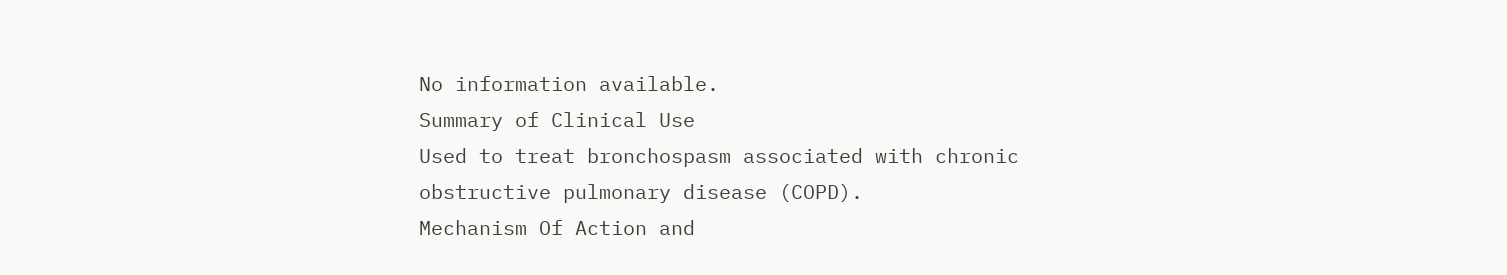No information available.
Summary of Clinical Use
Used to treat bronchospasm associated with chronic obstructive pulmonary disease (COPD).
Mechanism Of Action and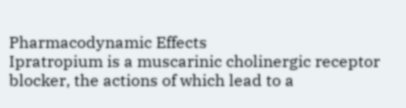Pharmacodynamic Effects
Ipratropium is a muscarinic cholinergic receptor blocker, the actions of which lead to a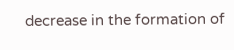decrease in the formation of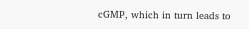cGMP, which in turn leads to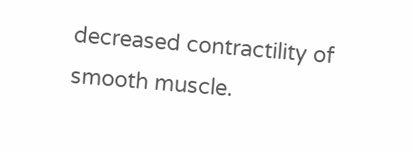decreased contractility of smooth muscle.